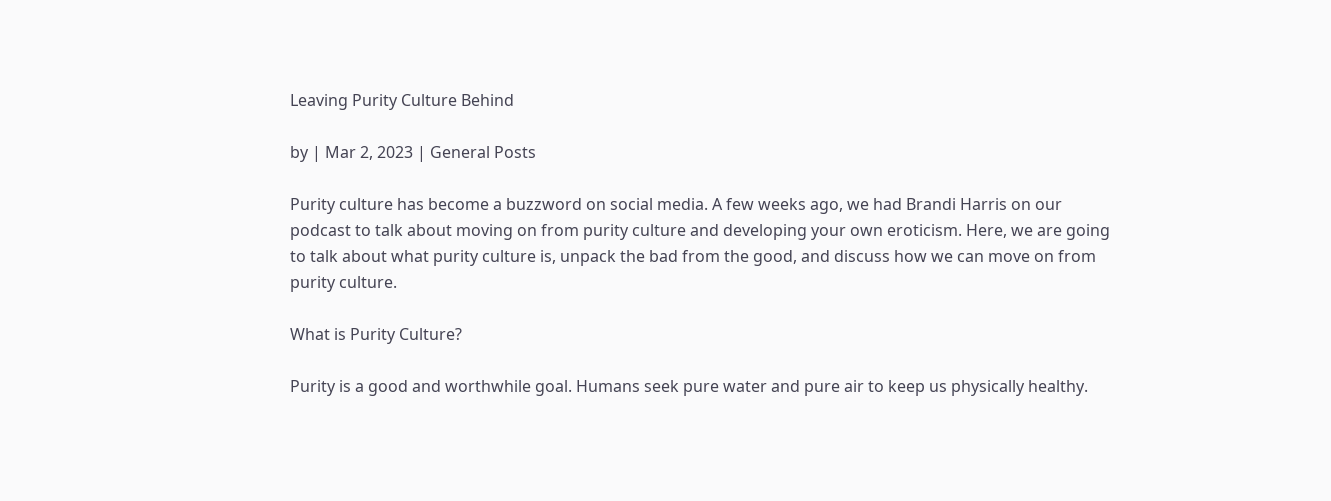Leaving Purity Culture Behind

by | Mar 2, 2023 | General Posts

Purity culture has become a buzzword on social media. A few weeks ago, we had Brandi Harris on our podcast to talk about moving on from purity culture and developing your own eroticism. Here, we are going to talk about what purity culture is, unpack the bad from the good, and discuss how we can move on from purity culture.

What is Purity Culture?

Purity is a good and worthwhile goal. Humans seek pure water and pure air to keep us physically healthy.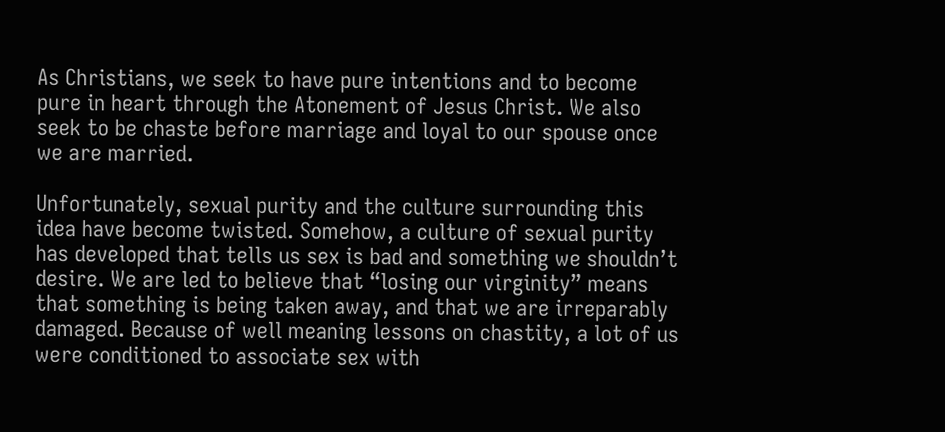As Christians, we seek to have pure intentions and to become pure in heart through the Atonement of Jesus Christ. We also seek to be chaste before marriage and loyal to our spouse once we are married.

Unfortunately, sexual purity and the culture surrounding this idea have become twisted. Somehow, a culture of sexual purity has developed that tells us sex is bad and something we shouldn’t desire. We are led to believe that “losing our virginity” means that something is being taken away, and that we are irreparably damaged. Because of well meaning lessons on chastity, a lot of us were conditioned to associate sex with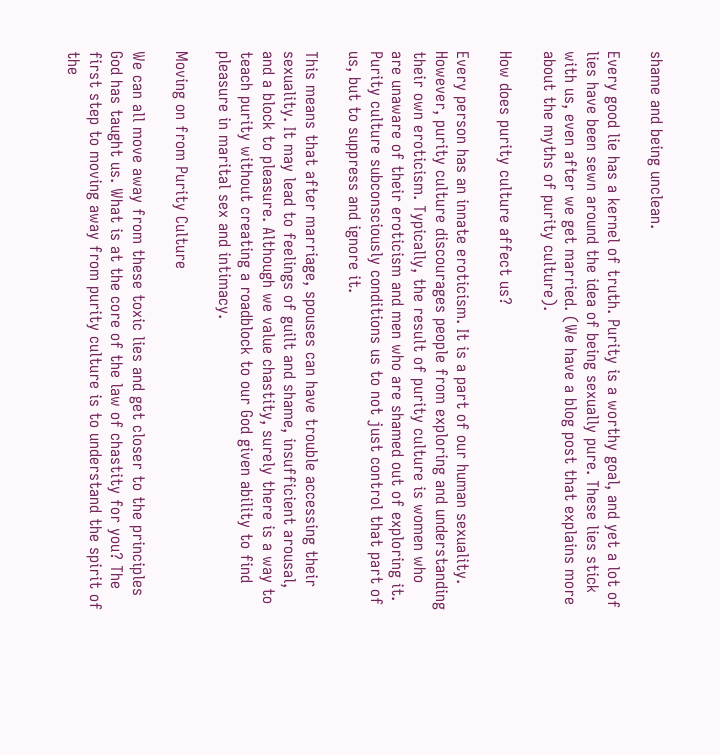shame and being unclean.

Every good lie has a kernel of truth. Purity is a worthy goal, and yet a lot of lies have been sewn around the idea of being sexually pure. These lies stick with us, even after we get married. (We have a blog post that explains more about the myths of purity culture).

How does purity culture affect us?

Every person has an innate eroticism. It is a part of our human sexuality. However, purity culture discourages people from exploring and understanding their own eroticism. Typically, the result of purity culture is women who are unaware of their eroticism and men who are shamed out of exploring it. Purity culture subconsciously conditions us to not just control that part of us, but to suppress and ignore it.

This means that after marriage, spouses can have trouble accessing their sexuality. It may lead to feelings of guilt and shame, insufficient arousal, and a block to pleasure. Although we value chastity, surely there is a way to teach purity without creating a roadblock to our God given ability to find pleasure in marital sex and intimacy.

Moving on from Purity Culture

We can all move away from these toxic lies and get closer to the principles God has taught us. What is at the core of the law of chastity for you? The first step to moving away from purity culture is to understand the spirit of the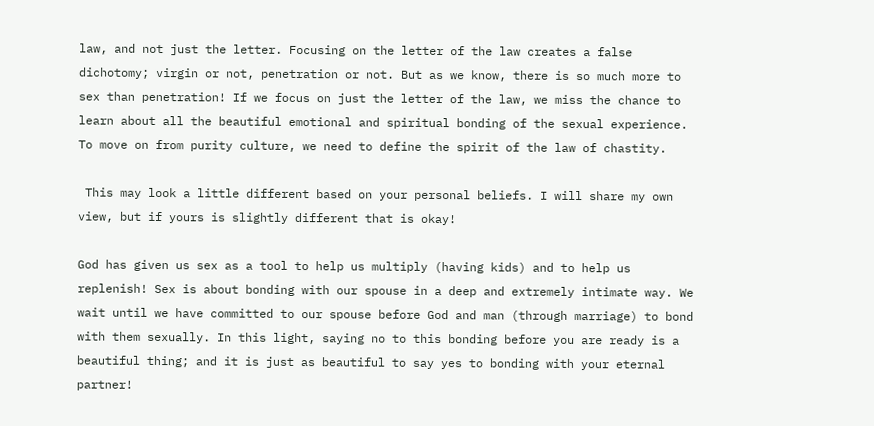law, and not just the letter. Focusing on the letter of the law creates a false dichotomy; virgin or not, penetration or not. But as we know, there is so much more to sex than penetration! If we focus on just the letter of the law, we miss the chance to learn about all the beautiful emotional and spiritual bonding of the sexual experience. To move on from purity culture, we need to define the spirit of the law of chastity.

 This may look a little different based on your personal beliefs. I will share my own view, but if yours is slightly different that is okay!

God has given us sex as a tool to help us multiply (having kids) and to help us replenish! Sex is about bonding with our spouse in a deep and extremely intimate way. We wait until we have committed to our spouse before God and man (through marriage) to bond with them sexually. In this light, saying no to this bonding before you are ready is a beautiful thing; and it is just as beautiful to say yes to bonding with your eternal partner!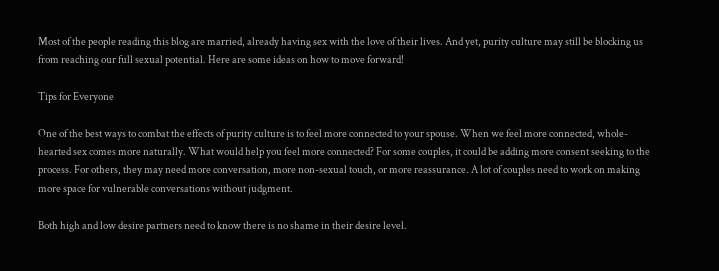Most of the people reading this blog are married, already having sex with the love of their lives. And yet, purity culture may still be blocking us from reaching our full sexual potential. Here are some ideas on how to move forward!

Tips for Everyone

One of the best ways to combat the effects of purity culture is to feel more connected to your spouse. When we feel more connected, whole-hearted sex comes more naturally. What would help you feel more connected? For some couples, it could be adding more consent seeking to the process. For others, they may need more conversation, more non-sexual touch, or more reassurance. A lot of couples need to work on making more space for vulnerable conversations without judgment.

Both high and low desire partners need to know there is no shame in their desire level.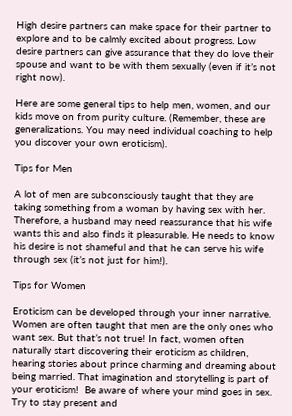High desire partners can make space for their partner to explore and to be calmly excited about progress. Low desire partners can give assurance that they do love their spouse and want to be with them sexually (even if it’s not right now).

Here are some general tips to help men, women, and our kids move on from purity culture. (Remember, these are generalizations. You may need individual coaching to help you discover your own eroticism).

Tips for Men

A lot of men are subconsciously taught that they are taking something from a woman by having sex with her. Therefore, a husband may need reassurance that his wife wants this and also finds it pleasurable. He needs to know his desire is not shameful and that he can serve his wife through sex (it’s not just for him!).

Tips for Women

Eroticism can be developed through your inner narrative. Women are often taught that men are the only ones who want sex. But that’s not true! In fact, women often naturally start discovering their eroticism as children, hearing stories about prince charming and dreaming about being married. That imagination and storytelling is part of your eroticism!  Be aware of where your mind goes in sex. Try to stay present and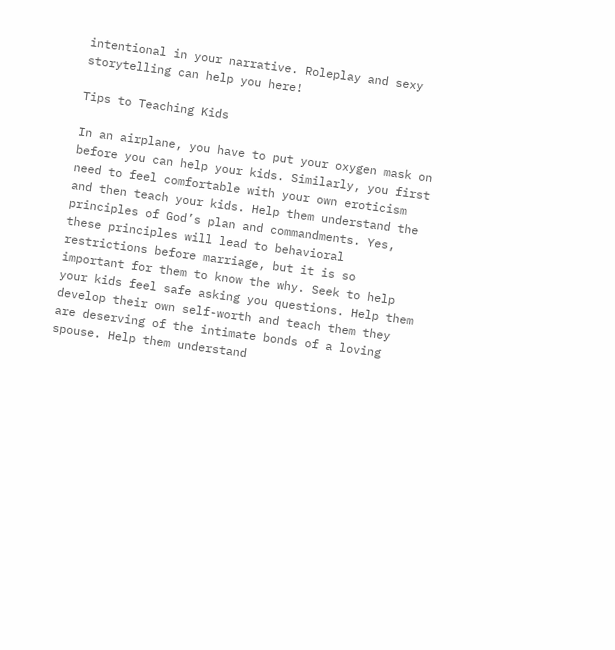intentional in your narrative. Roleplay and sexy storytelling can help you here!

Tips to Teaching Kids

In an airplane, you have to put your oxygen mask on before you can help your kids. Similarly, you first need to feel comfortable with your own eroticism and then teach your kids. Help them understand the principles of God’s plan and commandments. Yes, these principles will lead to behavioral restrictions before marriage, but it is so important for them to know the why. Seek to help your kids feel safe asking you questions. Help them develop their own self-worth and teach them they are deserving of the intimate bonds of a loving spouse. Help them understand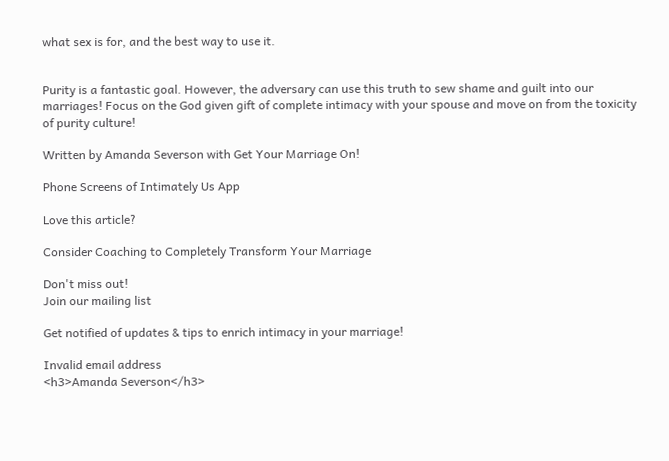what sex is for, and the best way to use it.


Purity is a fantastic goal. However, the adversary can use this truth to sew shame and guilt into our marriages! Focus on the God given gift of complete intimacy with your spouse and move on from the toxicity of purity culture!

Written by Amanda Severson with Get Your Marriage On!

Phone Screens of Intimately Us App

Love this article?

Consider Coaching to Completely Transform Your Marriage

Don't miss out!
Join our mailing list

Get notified of updates & tips to enrich intimacy in your marriage!

Invalid email address
<h3>Amanda Severson</h3>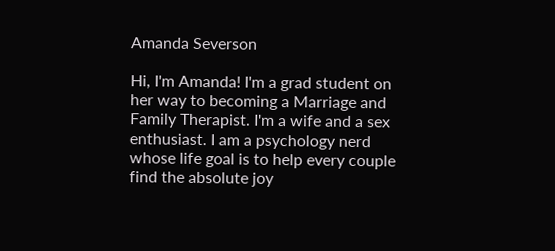Amanda Severson

Hi, I'm Amanda! I'm a grad student on her way to becoming a Marriage and Family Therapist. I'm a wife and a sex enthusiast. I am a psychology nerd whose life goal is to help every couple find the absolute joy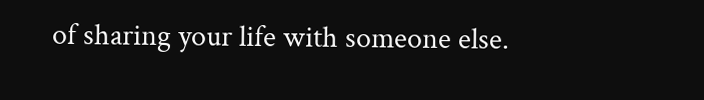of sharing your life with someone else.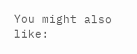You might also like: